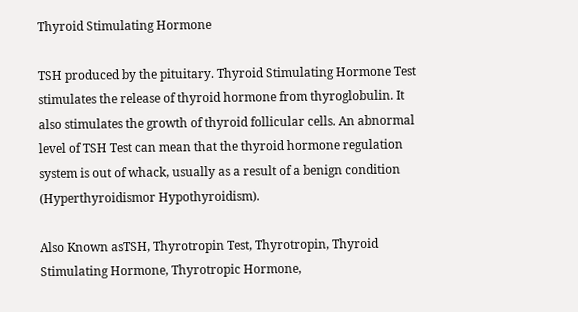Thyroid Stimulating Hormone

TSH produced by the pituitary. Thyroid Stimulating Hormone Test stimulates the release of thyroid hormone from thyroglobulin. It also stimulates the growth of thyroid follicular cells. An abnormal level of TSH Test can mean that the thyroid hormone regulation system is out of whack, usually as a result of a benign condition (Hyperthyroidismor Hypothyroidism).

Also Known asTSH, Thyrotropin Test, Thyrotropin, Thyroid Stimulating Hormone, Thyrotropic Hormone,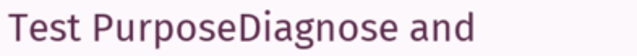Test PurposeDiagnose and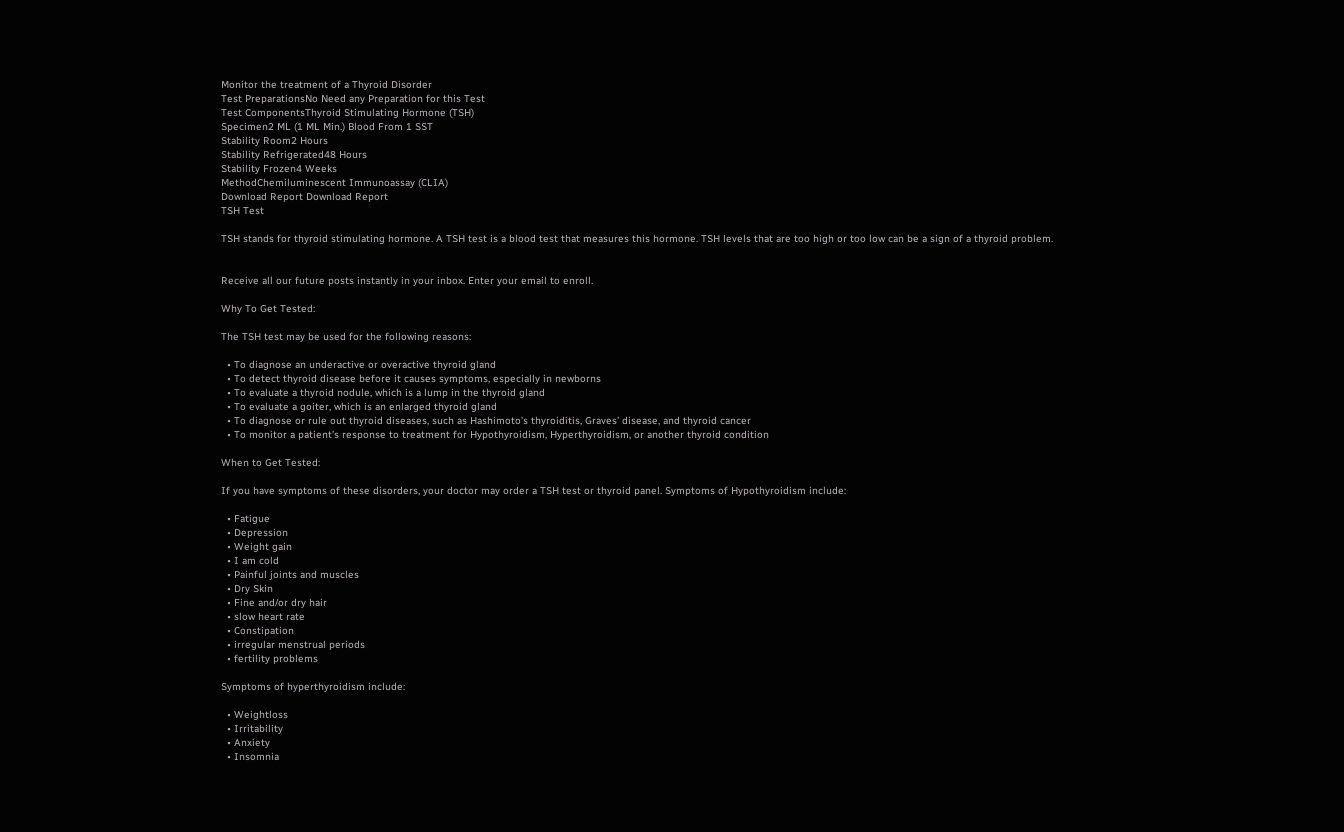Monitor the treatment of a Thyroid Disorder
Test PreparationsNo Need any Preparation for this Test
Test ComponentsThyroid Stimulating Hormone (TSH)
Specimen2 ML (1 ML Min.) Blood From 1 SST
Stability Room2 Hours
Stability Refrigerated48 Hours
Stability Frozen4 Weeks
MethodChemiluminescent Immunoassay (CLIA)
Download Report Download Report
TSH Test

TSH stands for thyroid stimulating hormone. A TSH test is a blood test that measures this hormone. TSH levels that are too high or too low can be a sign of a thyroid problem.


Receive all our future posts instantly in your inbox. Enter your email to enroll.

Why To Get Tested:

The TSH test may be used for the following reasons:

  • To diagnose an underactive or overactive thyroid gland
  • To detect thyroid disease before it causes symptoms, especially in newborns
  • To evaluate a thyroid nodule, which is a lump in the thyroid gland
  • To evaluate a goiter, which is an enlarged thyroid gland
  • To diagnose or rule out thyroid diseases, such as Hashimoto’s thyroiditis, Graves’ disease, and thyroid cancer
  • To monitor a patient’s response to treatment for Hypothyroidism, Hyperthyroidism, or another thyroid condition

When to Get Tested:

If you have symptoms of these disorders, your doctor may order a TSH test or thyroid panel. Symptoms of Hypothyroidism include:

  • Fatigue
  • Depression
  • Weight gain
  • I am cold
  • Painful joints and muscles
  • Dry Skin
  • Fine and/or dry hair
  • slow heart rate
  • Constipation
  • irregular menstrual periods
  • fertility problems

Symptoms of hyperthyroidism include:

  • Weightloss
  • Irritability
  • Anxiety
  • Insomnia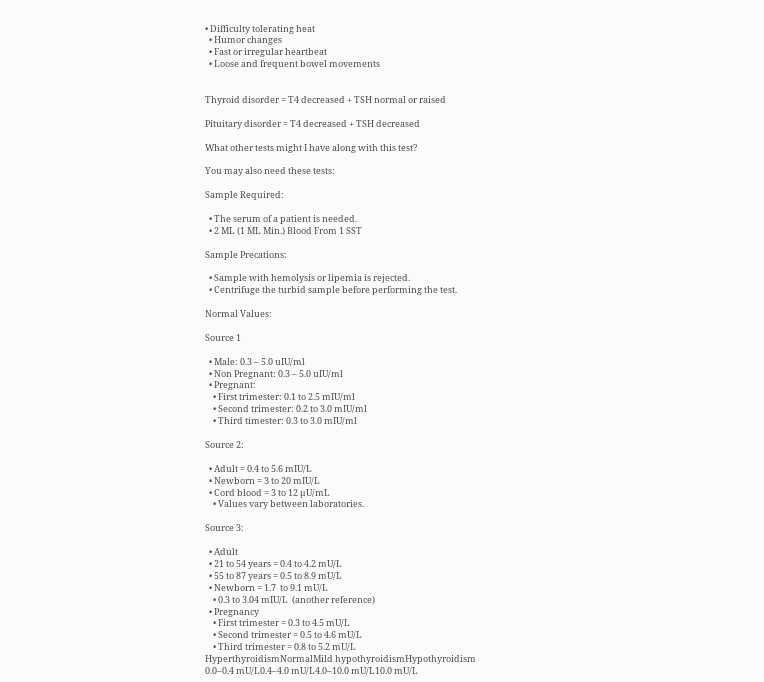• Difficulty tolerating heat
  • Humor changes
  • Fast or irregular heartbeat
  • Loose and frequent bowel movements


Thyroid disorder = T4 decreased + TSH normal or raised

Pituitary disorder = T4 decreased + TSH decreased

What other tests might I have along with this test?

You may also need these tests:

Sample Required:

  • The serum of a patient is needed.
  • 2 ML (1 ML Min.) Blood From 1 SST

Sample Precations:

  • Sample with hemolysis or lipemia is rejected.
  • Centrifuge the turbid sample before performing the test.

Normal Values:

Source 1

  • Male: 0.3 – 5.0 uIU/ml
  • Non Pregnant: 0.3 – 5.0 uIU/ml
  • Pregnant:
    • First trimester: 0.1 to 2.5 mIU/ml
    • Second trimester: 0.2 to 3.0 mIU/ml
    • Third timester: 0.3 to 3.0 mIU/ml

Source 2:

  • Adult = 0.4 to 5.6 mIU/L
  • Newborn = 3 to 20 mIU/L
  • Cord blood = 3 to 12 µU/mL
    • Values vary between laboratories.

Source 3:

  • Adult
  • 21 to 54 years = 0.4 to 4.2 mU/L
  • 55 to 87 years = 0.5 to 8.9 mU/L
  • Newborn = 1.7  to 9.1 mU/L
    • 0.3 to 3.04 mIU/L  (another reference)
  • Pregnancy
    • First trimester = 0.3 to 4.5 mU/L
    • Second trimester = 0.5 to 4.6 mU/L
    • Third trimester = 0.8 to 5.2 mU/L
HyperthyroidismNormalMild hypothyroidismHypothyroidism
0.0–0.4 mU/L0.4–4.0 mU/L4.0–10.0 mU/L10.0 mU/L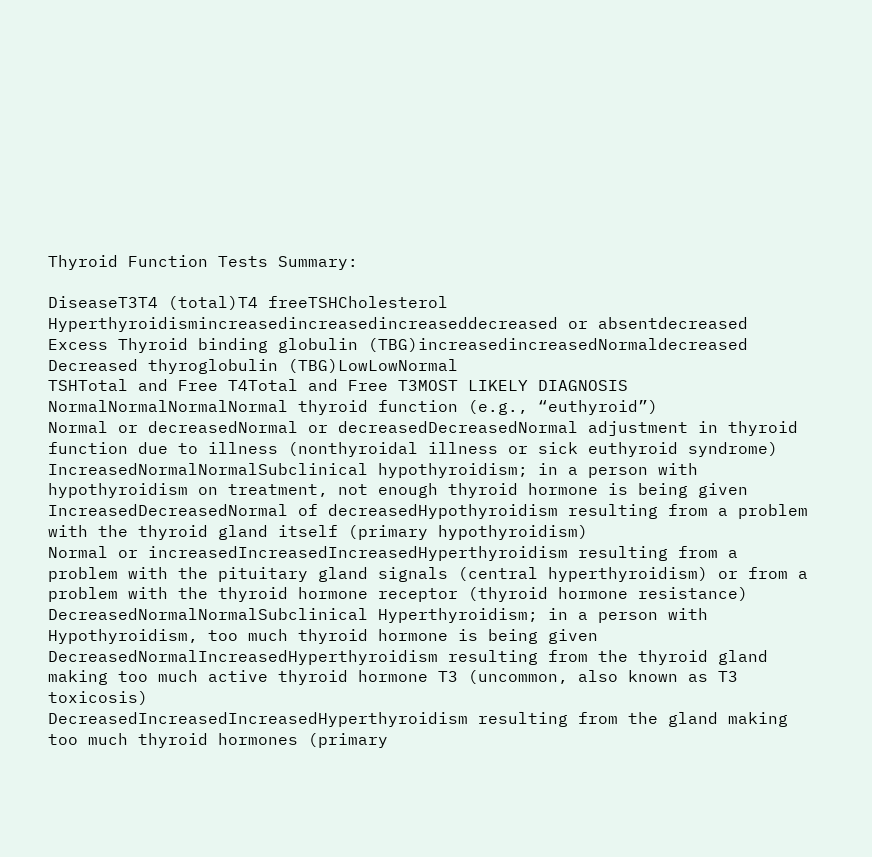Thyroid Function Tests Summary:

DiseaseT3T4 (total)T4 freeTSHCholesterol
Hyperthyroidismincreasedincreasedincreaseddecreased or absentdecreased
Excess Thyroid binding globulin (TBG)increasedincreasedNormaldecreased
Decreased thyroglobulin (TBG)LowLowNormal
TSHTotal and Free T4Total and Free T3MOST LIKELY DIAGNOSIS
NormalNormalNormalNormal thyroid function (e.g., “euthyroid”)
Normal or decreasedNormal or decreasedDecreasedNormal adjustment in thyroid function due to illness (nonthyroidal illness or sick euthyroid syndrome)
IncreasedNormalNormalSubclinical hypothyroidism; in a person with hypothyroidism on treatment, not enough thyroid hormone is being given
IncreasedDecreasedNormal of decreasedHypothyroidism resulting from a problem with the thyroid gland itself (primary hypothyroidism)
Normal or increasedIncreasedIncreasedHyperthyroidism resulting from a problem with the pituitary gland signals (central hyperthyroidism) or from a problem with the thyroid hormone receptor (thyroid hormone resistance)
DecreasedNormalNormalSubclinical Hyperthyroidism; in a person with Hypothyroidism, too much thyroid hormone is being given
DecreasedNormalIncreasedHyperthyroidism resulting from the thyroid gland making too much active thyroid hormone T3 (uncommon, also known as T3 toxicosis)
DecreasedIncreasedIncreasedHyperthyroidism resulting from the gland making too much thyroid hormones (primary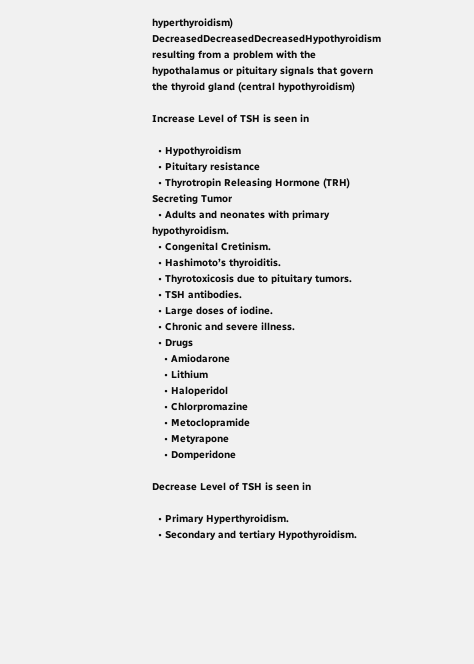hyperthyroidism)
DecreasedDecreasedDecreasedHypothyroidism resulting from a problem with the hypothalamus or pituitary signals that govern the thyroid gland (central hypothyroidism)

Increase Level of TSH is seen in

  • Hypothyroidism
  • Pituitary resistance
  • Thyrotropin Releasing Hormone (TRH) Secreting Tumor
  • Adults and neonates with primary hypothyroidism.
  • Congenital Cretinism.
  • Hashimoto’s thyroiditis.
  • Thyrotoxicosis due to pituitary tumors.
  • TSH antibodies.
  • Large doses of iodine.
  • Chronic and severe illness.
  • Drugs
    • Amiodarone
    • Lithium
    • Haloperidol
    • Chlorpromazine
    • Metoclopramide
    • Metyrapone
    • Domperidone

Decrease Level of TSH is seen in

  • Primary Hyperthyroidism.
  • Secondary and tertiary Hypothyroidism.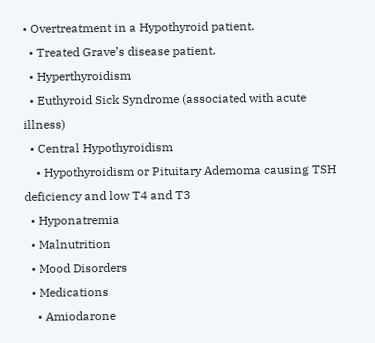• Overtreatment in a Hypothyroid patient.
  • Treated Grave’s disease patient.
  • Hyperthyroidism
  • Euthyroid Sick Syndrome (associated with acute illness)
  • Central Hypothyroidism
    • Hypothyroidism or Pituitary Ademoma causing TSH deficiency and low T4 and T3
  • Hyponatremia
  • Malnutrition
  • Mood Disorders
  • Medications
    • Amiodarone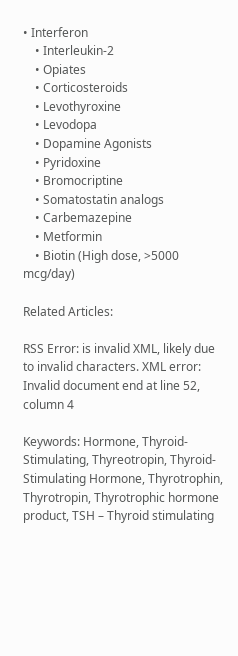• Interferon
    • Interleukin-2
    • Opiates
    • Corticosteroids
    • Levothyroxine
    • Levodopa
    • Dopamine Agonists
    • Pyridoxine
    • Bromocriptine
    • Somatostatin analogs
    • Carbemazepine
    • Metformin
    • Biotin (High dose, >5000 mcg/day)

Related Articles:

RSS Error: is invalid XML, likely due to invalid characters. XML error: Invalid document end at line 52, column 4

Keywords: Hormone, Thyroid-Stimulating, Thyreotropin, Thyroid-Stimulating Hormone, Thyrotrophin, Thyrotropin, Thyrotrophic hormone product, TSH – Thyroid stimulating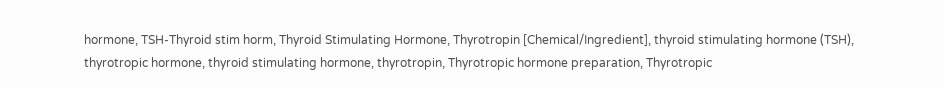hormone, TSH-Thyroid stim horm, Thyroid Stimulating Hormone, Thyrotropin [Chemical/Ingredient], thyroid stimulating hormone (TSH), thyrotropic hormone, thyroid stimulating hormone, thyrotropin, Thyrotropic hormone preparation, Thyrotropic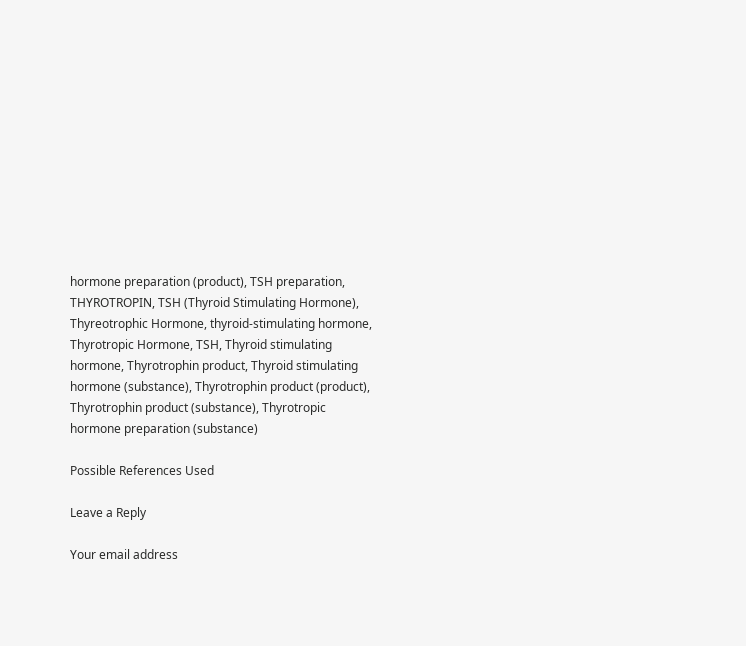hormone preparation (product), TSH preparation, THYROTROPIN, TSH (Thyroid Stimulating Hormone), Thyreotrophic Hormone, thyroid-stimulating hormone, Thyrotropic Hormone, TSH, Thyroid stimulating hormone, Thyrotrophin product, Thyroid stimulating hormone (substance), Thyrotrophin product (product), Thyrotrophin product (substance), Thyrotropic hormone preparation (substance)

Possible References Used

Leave a Reply

Your email address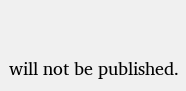will not be published.